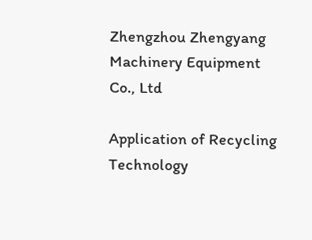Zhengzhou Zhengyang Machinery Equipment Co., Ltd

Application of Recycling Technology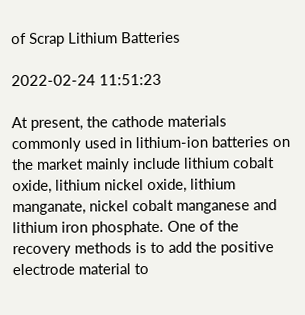of Scrap Lithium Batteries

2022-02-24 11:51:23

At present, the cathode materials commonly used in lithium-ion batteries on the market mainly include lithium cobalt oxide, lithium nickel oxide, lithium manganate, nickel cobalt manganese and lithium iron phosphate. One of the recovery methods is to add the positive electrode material to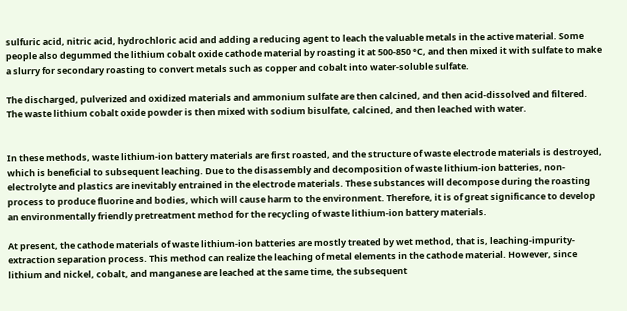sulfuric acid, nitric acid, hydrochloric acid and adding a reducing agent to leach the valuable metals in the active material. Some people also degummed the lithium cobalt oxide cathode material by roasting it at 500-850 °C, and then mixed it with sulfate to make a slurry for secondary roasting to convert metals such as copper and cobalt into water-soluble sulfate.

The discharged, pulverized and oxidized materials and ammonium sulfate are then calcined, and then acid-dissolved and filtered. The waste lithium cobalt oxide powder is then mixed with sodium bisulfate, calcined, and then leached with water.


In these methods, waste lithium-ion battery materials are first roasted, and the structure of waste electrode materials is destroyed, which is beneficial to subsequent leaching. Due to the disassembly and decomposition of waste lithium-ion batteries, non-electrolyte and plastics are inevitably entrained in the electrode materials. These substances will decompose during the roasting process to produce fluorine and bodies, which will cause harm to the environment. Therefore, it is of great significance to develop an environmentally friendly pretreatment method for the recycling of waste lithium-ion battery materials.

At present, the cathode materials of waste lithium-ion batteries are mostly treated by wet method, that is, leaching-impurity-extraction separation process. This method can realize the leaching of metal elements in the cathode material. However, since lithium and nickel, cobalt, and manganese are leached at the same time, the subsequent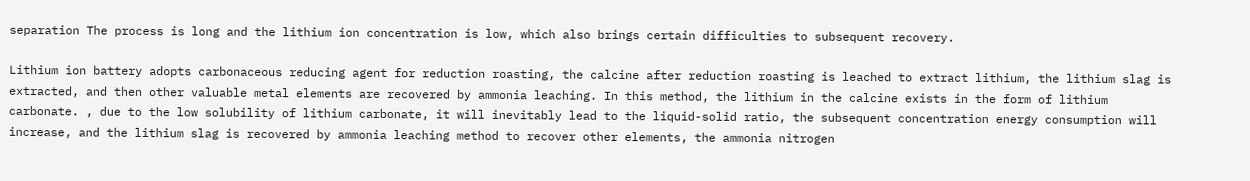separation The process is long and the lithium ion concentration is low, which also brings certain difficulties to subsequent recovery.

Lithium ion battery adopts carbonaceous reducing agent for reduction roasting, the calcine after reduction roasting is leached to extract lithium, the lithium slag is extracted, and then other valuable metal elements are recovered by ammonia leaching. In this method, the lithium in the calcine exists in the form of lithium carbonate. , due to the low solubility of lithium carbonate, it will inevitably lead to the liquid-solid ratio, the subsequent concentration energy consumption will increase, and the lithium slag is recovered by ammonia leaching method to recover other elements, the ammonia nitrogen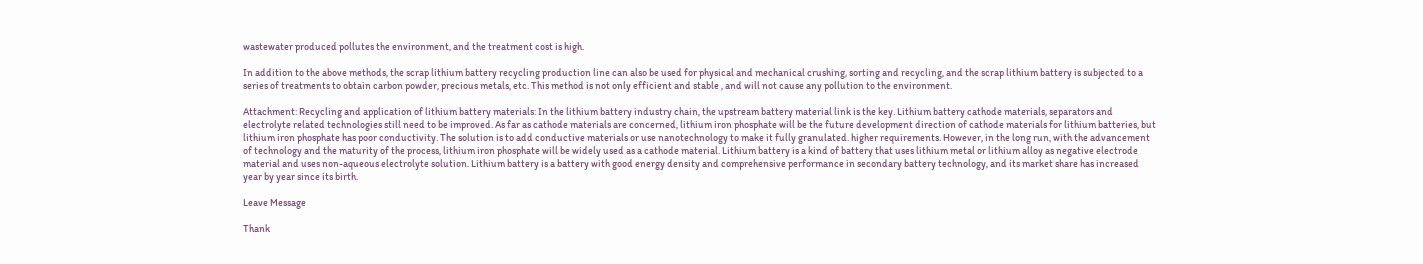wastewater produced pollutes the environment, and the treatment cost is high.

In addition to the above methods, the scrap lithium battery recycling production line can also be used for physical and mechanical crushing, sorting and recycling, and the scrap lithium battery is subjected to a series of treatments to obtain carbon powder, precious metals, etc. This method is not only efficient and stable , and will not cause any pollution to the environment.

Attachment: Recycling and application of lithium battery materials: In the lithium battery industry chain, the upstream battery material link is the key. Lithium battery cathode materials, separators and electrolyte related technologies still need to be improved. As far as cathode materials are concerned, lithium iron phosphate will be the future development direction of cathode materials for lithium batteries, but lithium iron phosphate has poor conductivity. The solution is to add conductive materials or use nanotechnology to make it fully granulated. higher requirements. However, in the long run, with the advancement of technology and the maturity of the process, lithium iron phosphate will be widely used as a cathode material. Lithium battery is a kind of battery that uses lithium metal or lithium alloy as negative electrode material and uses non-aqueous electrolyte solution. Lithium battery is a battery with good energy density and comprehensive performance in secondary battery technology, and its market share has increased year by year since its birth.

Leave Message

Thank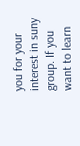you for your interest in suny group. If you want to learn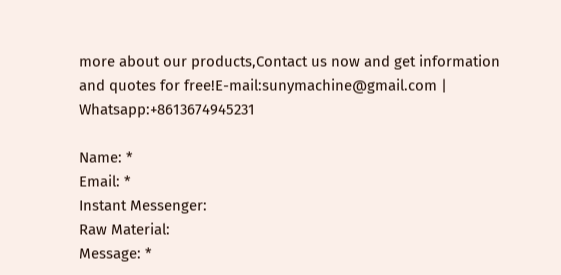more about our products,Contact us now and get information and quotes for free!E-mail:sunymachine@gmail.com | Whatsapp:+8613674945231

Name: *
Email: *
Instant Messenger:
Raw Material:
Message: *